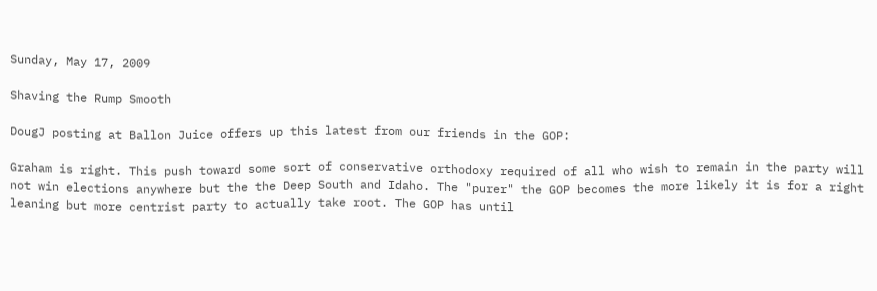Sunday, May 17, 2009

Shaving the Rump Smooth

DougJ posting at Ballon Juice offers up this latest from our friends in the GOP:

Graham is right. This push toward some sort of conservative orthodoxy required of all who wish to remain in the party will not win elections anywhere but the the Deep South and Idaho. The "purer" the GOP becomes the more likely it is for a right leaning but more centrist party to actually take root. The GOP has until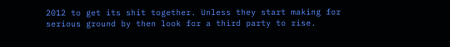2012 to get its shit together. Unless they start making for serious ground by then look for a third party to rise.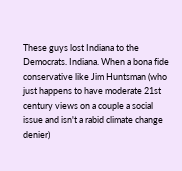These guys lost Indiana to the Democrats. Indiana. When a bona fide conservative like Jim Huntsman (who just happens to have moderate 21st century views on a couple a social issue and isn't a rabid climate change denier)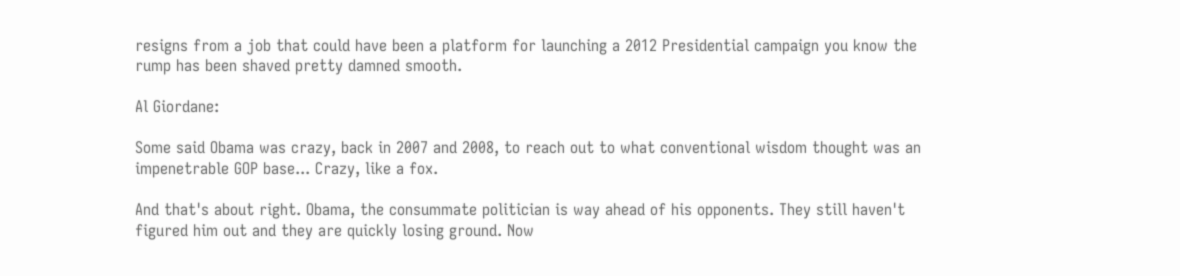resigns from a job that could have been a platform for launching a 2012 Presidential campaign you know the rump has been shaved pretty damned smooth.

Al Giordane:

Some said Obama was crazy, back in 2007 and 2008, to reach out to what conventional wisdom thought was an impenetrable GOP base... Crazy, like a fox.

And that's about right. Obama, the consummate politician is way ahead of his opponents. They still haven't figured him out and they are quickly losing ground. Now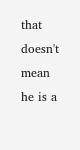that doesn't mean he is a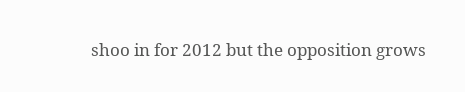shoo in for 2012 but the opposition grows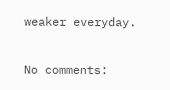weaker everyday.

No comments: